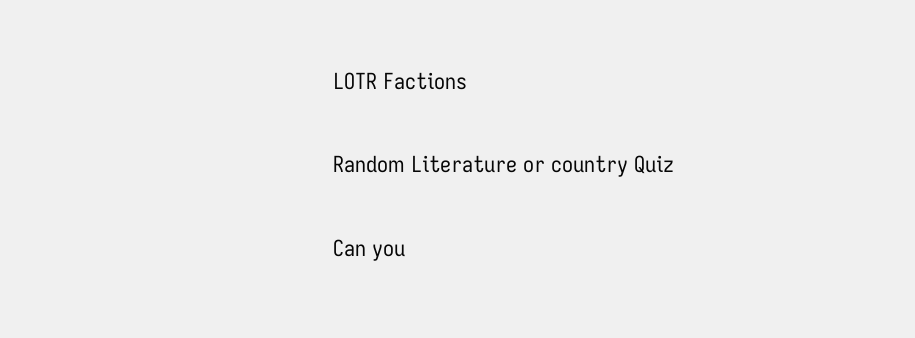LOTR Factions

Random Literature or country Quiz

Can you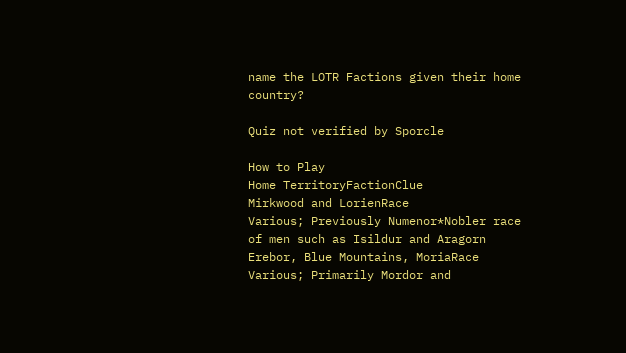name the LOTR Factions given their home country?

Quiz not verified by Sporcle

How to Play
Home TerritoryFactionClue
Mirkwood and LorienRace
Various; Previously Numenor*Nobler race of men such as Isildur and Aragorn
Erebor, Blue Mountains, MoriaRace
Various; Primarily Mordor and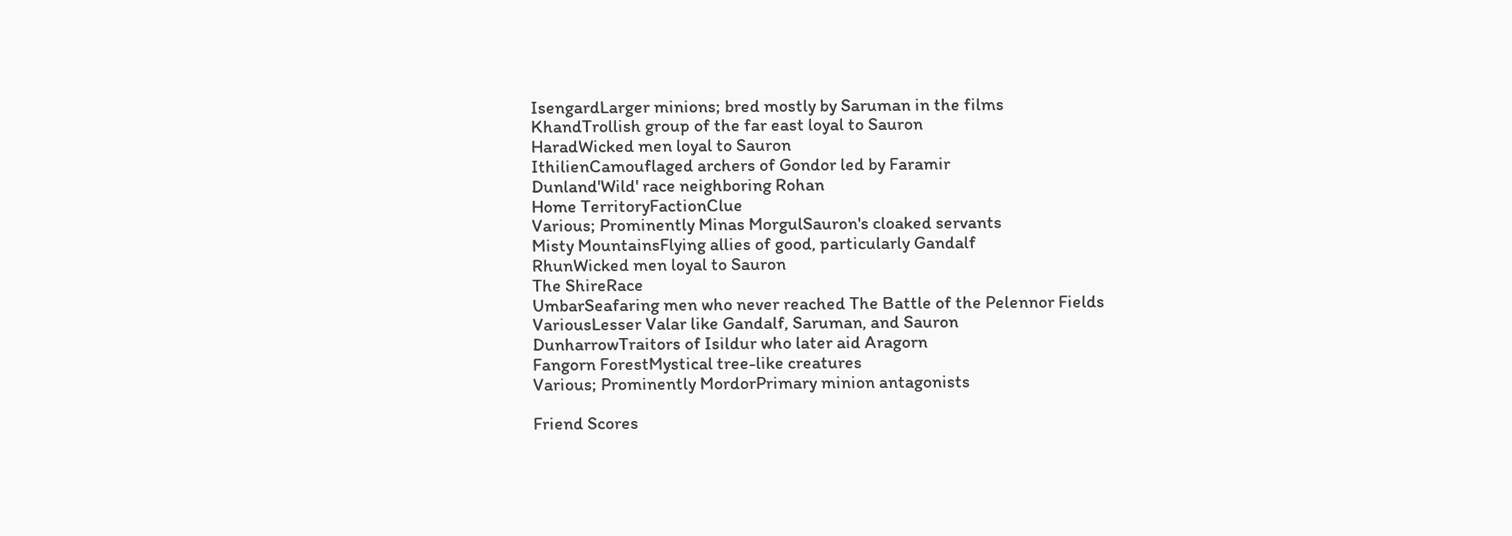IsengardLarger minions; bred mostly by Saruman in the films
KhandTrollish group of the far east loyal to Sauron
HaradWicked men loyal to Sauron
IthilienCamouflaged archers of Gondor led by Faramir
Dunland'Wild' race neighboring Rohan
Home TerritoryFactionClue
Various; Prominently Minas MorgulSauron's cloaked servants
Misty MountainsFlying allies of good, particularly Gandalf
RhunWicked men loyal to Sauron
The ShireRace
UmbarSeafaring men who never reached The Battle of the Pelennor Fields
VariousLesser Valar like Gandalf, Saruman, and Sauron
DunharrowTraitors of Isildur who later aid Aragorn
Fangorn ForestMystical tree-like creatures
Various; Prominently MordorPrimary minion antagonists

Friend Scores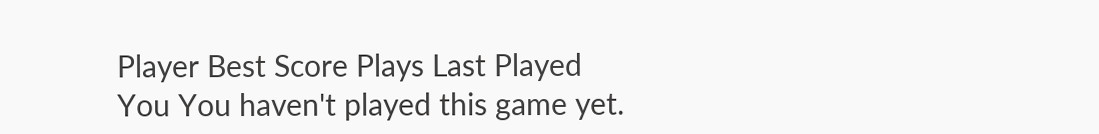Player Best Score Plays Last Played
You You haven't played this game yet.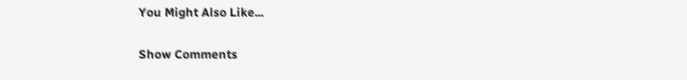You Might Also Like...

Show Comments